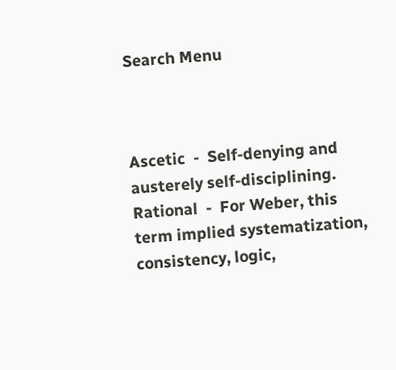Search Menu



Ascetic  -  Self-denying and austerely self-disciplining.
Rational  -  For Weber, this term implied systematization, consistency, logic,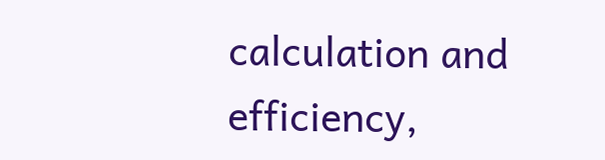calculation and efficiency,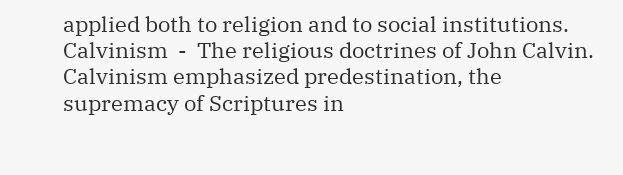applied both to religion and to social institutions.
Calvinism  -  The religious doctrines of John Calvin. Calvinism emphasized predestination, the supremacy of Scriptures in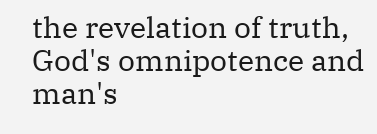the revelation of truth, God's omnipotence and man's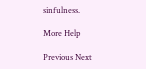sinfulness.

More Help

Previous Next